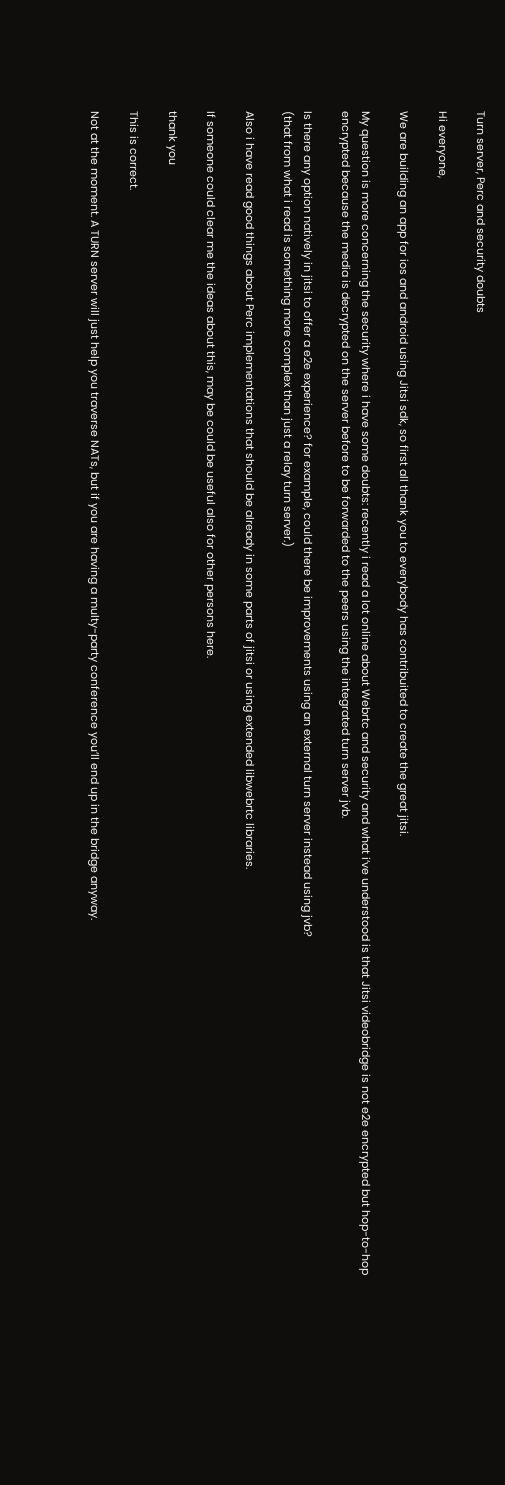Turn server, Perc and security doubts

Hi everyone,

We are building an app for ios and android using Jitsi sdk, so first all thank you to everybody has contribuited to create the great jitsi.

My question is more concerning the security where i have some doubts: recently i read a lot online about Webrtc and security and what i’ve understood is that Jitsi videobridge is not e2e encrypted but hop-to-hop encrypted because the media is decrypted on the server before to be forwarded to the peers using the integrated turn server jvb.

Is there any option natively in jitsi to offer a e2e experience? for example, could there be improvements using an external turn server instead using jvb?
(that from what i read is something more complex than just a relay turn server.)

Also i have read good things about Perc implementations that should be already in some parts of jitsi or using extended libwebrtc libraries.

If someone could clear me the ideas about this, may be could be useful also for other persons here.

thank you

This is correct.

Not at the moment. A TURN server will just help you traverse NATs, but if you are having a multy-party conference you’ll end up in the bridge anyway.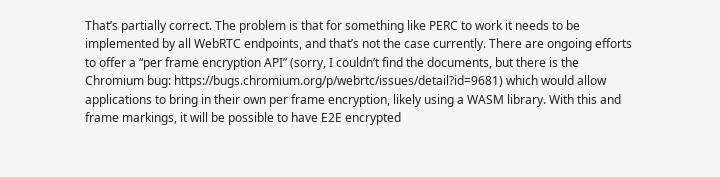That’s partially correct. The problem is that for something like PERC to work it needs to be implemented by all WebRTC endpoints, and that’s not the case currently. There are ongoing efforts to offer a “per frame encryption API” (sorry, I couldn’t find the documents, but there is the Chromium bug: https://bugs.chromium.org/p/webrtc/issues/detail?id=9681) which would allow applications to bring in their own per frame encryption, likely using a WASM library. With this and frame markings, it will be possible to have E2E encrypted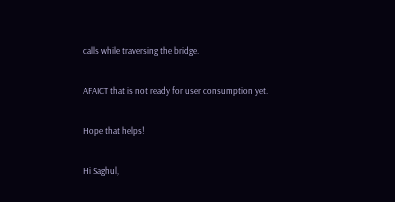calls while traversing the bridge.

AFAICT that is not ready for user consumption yet.

Hope that helps!

Hi Saghul,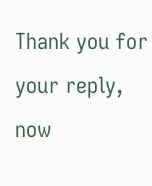Thank you for your reply, now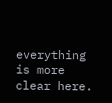everything is more clear here.